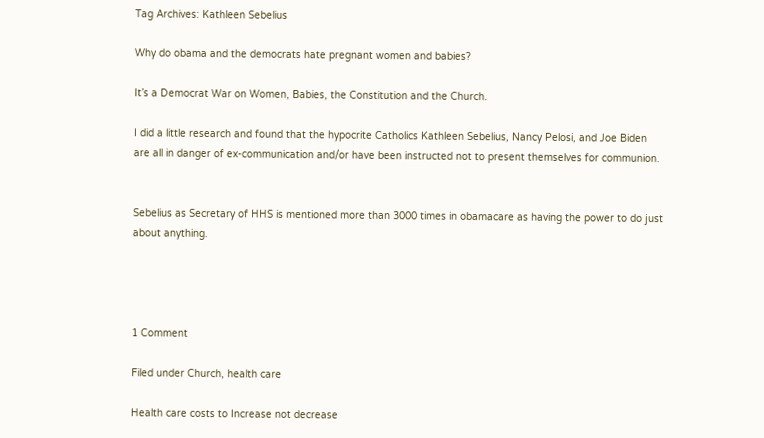Tag Archives: Kathleen Sebelius

Why do obama and the democrats hate pregnant women and babies?

It’s a Democrat War on Women, Babies, the Constitution and the Church.

I did a little research and found that the hypocrite Catholics Kathleen Sebelius, Nancy Pelosi, and Joe Biden are all in danger of ex-communication and/or have been instructed not to present themselves for communion.


Sebelius as Secretary of HHS is mentioned more than 3000 times in obamacare as having the power to do just about anything.




1 Comment

Filed under Church, health care

Health care costs to Increase not decrease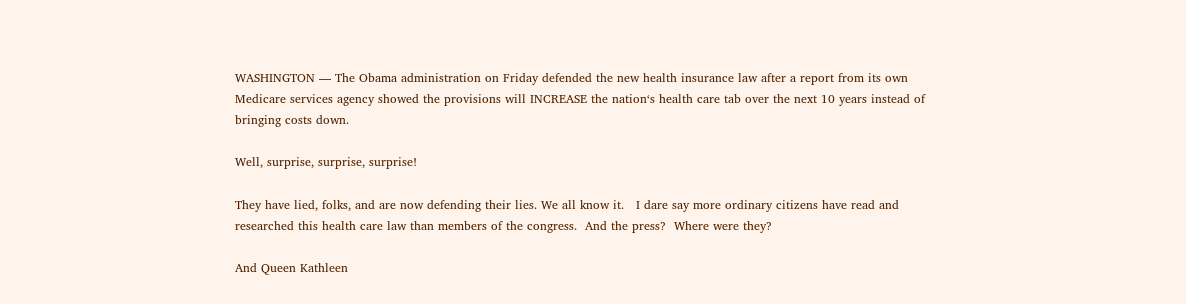WASHINGTON — The Obama administration on Friday defended the new health insurance law after a report from its own Medicare services agency showed the provisions will INCREASE the nation‘s health care tab over the next 10 years instead of bringing costs down.

Well, surprise, surprise, surprise!

They have lied, folks, and are now defending their lies. We all know it.   I dare say more ordinary citizens have read and researched this health care law than members of the congress.  And the press?  Where were they?

And Queen Kathleen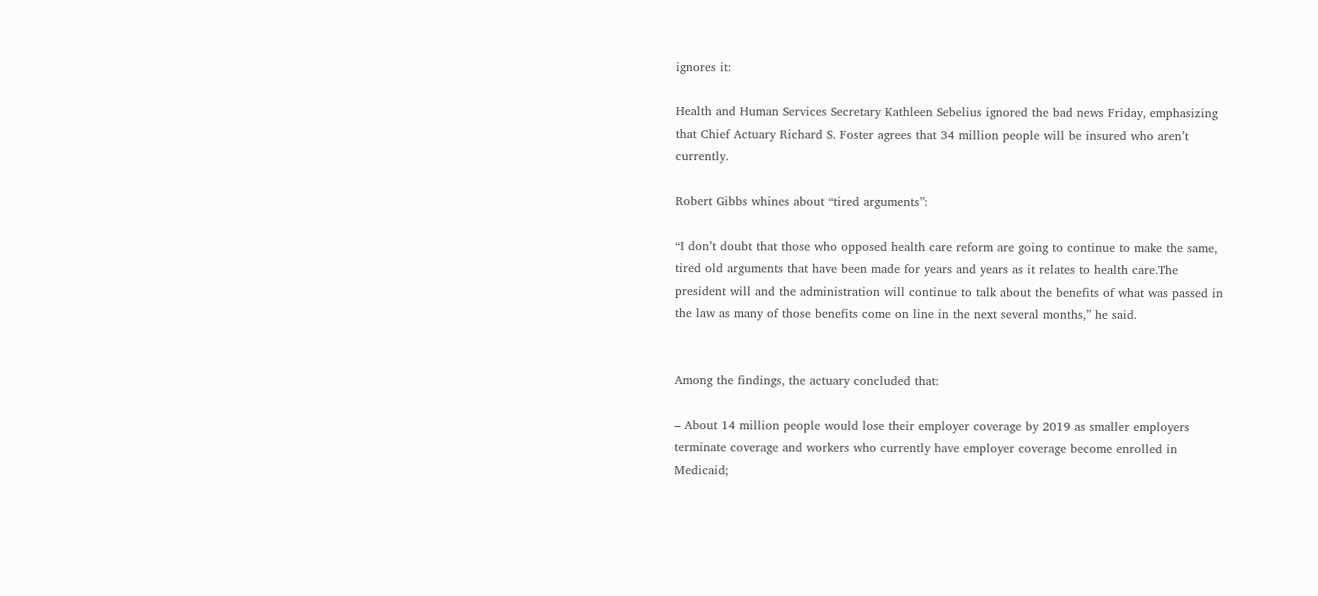ignores it:

Health and Human Services Secretary Kathleen Sebelius ignored the bad news Friday, emphasizing that Chief Actuary Richard S. Foster agrees that 34 million people will be insured who aren’t currently.

Robert Gibbs whines about “tired arguments”:

“I don’t doubt that those who opposed health care reform are going to continue to make the same, tired old arguments that have been made for years and years as it relates to health care.The president will and the administration will continue to talk about the benefits of what was passed in the law as many of those benefits come on line in the next several months,” he said.


Among the findings, the actuary concluded that:

– About 14 million people would lose their employer coverage by 2019 as smaller employers terminate coverage and workers who currently have employer coverage become enrolled in Medicaid;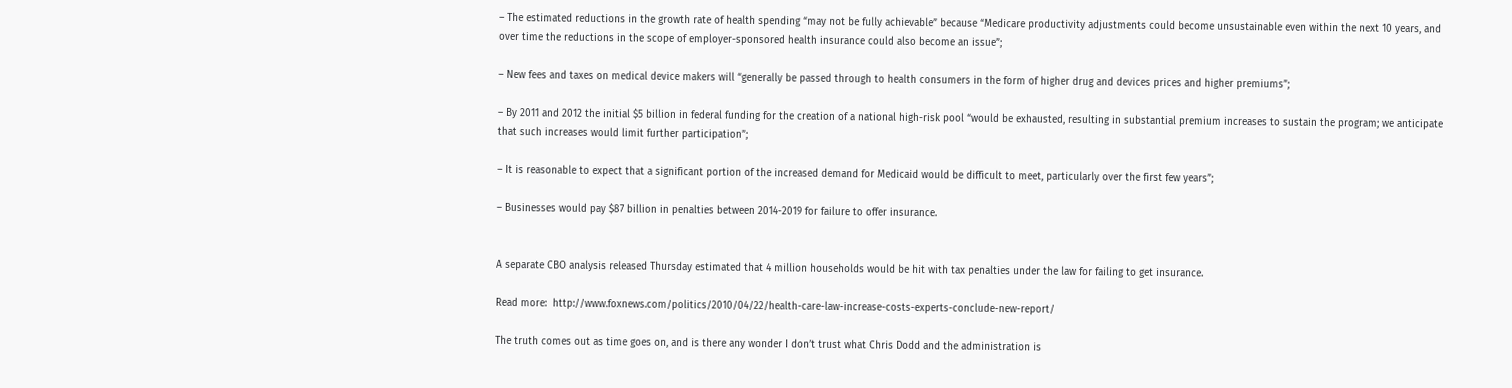– The estimated reductions in the growth rate of health spending “may not be fully achievable” because “Medicare productivity adjustments could become unsustainable even within the next 10 years, and over time the reductions in the scope of employer-sponsored health insurance could also become an issue”;

– New fees and taxes on medical device makers will “generally be passed through to health consumers in the form of higher drug and devices prices and higher premiums”;

– By 2011 and 2012 the initial $5 billion in federal funding for the creation of a national high-risk pool “would be exhausted, resulting in substantial premium increases to sustain the program; we anticipate that such increases would limit further participation”;

– It is reasonable to expect that a significant portion of the increased demand for Medicaid would be difficult to meet, particularly over the first few years”;

– Businesses would pay $87 billion in penalties between 2014-2019 for failure to offer insurance.


A separate CBO analysis released Thursday estimated that 4 million households would be hit with tax penalties under the law for failing to get insurance.

Read more:  http://www.foxnews.com/politics/2010/04/22/health-care-law-increase-costs-experts-conclude-new-report/

The truth comes out as time goes on, and is there any wonder I don’t trust what Chris Dodd and the administration is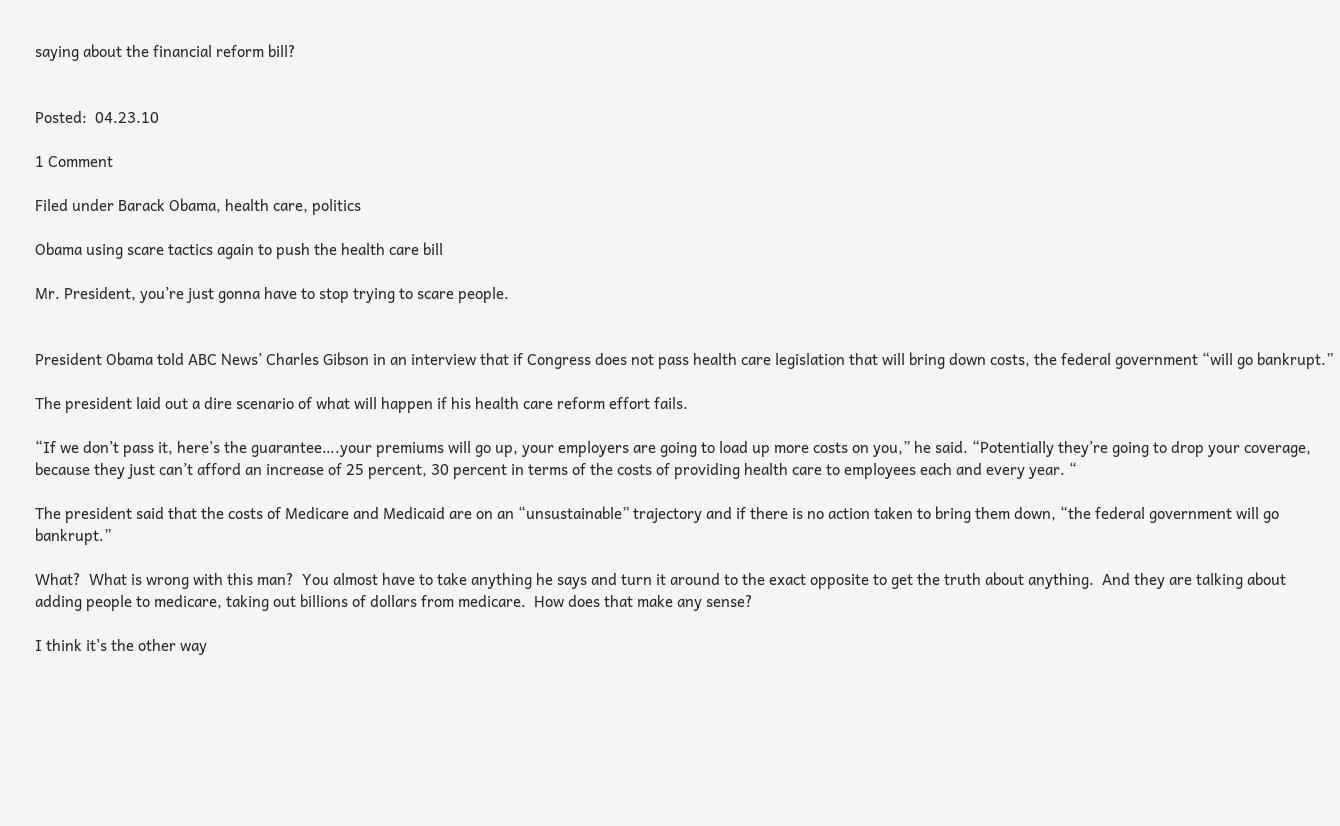saying about the financial reform bill?


Posted:  04.23.10

1 Comment

Filed under Barack Obama, health care, politics

Obama using scare tactics again to push the health care bill

Mr. President, you’re just gonna have to stop trying to scare people.


President Obama told ABC News’ Charles Gibson in an interview that if Congress does not pass health care legislation that will bring down costs, the federal government “will go bankrupt.”

The president laid out a dire scenario of what will happen if his health care reform effort fails.

“If we don’t pass it, here’s the guarantee….your premiums will go up, your employers are going to load up more costs on you,” he said. “Potentially they’re going to drop your coverage, because they just can’t afford an increase of 25 percent, 30 percent in terms of the costs of providing health care to employees each and every year. “

The president said that the costs of Medicare and Medicaid are on an “unsustainable” trajectory and if there is no action taken to bring them down, “the federal government will go bankrupt.”

What?  What is wrong with this man?  You almost have to take anything he says and turn it around to the exact opposite to get the truth about anything.  And they are talking about adding people to medicare, taking out billions of dollars from medicare.  How does that make any sense?

I think it’s the other way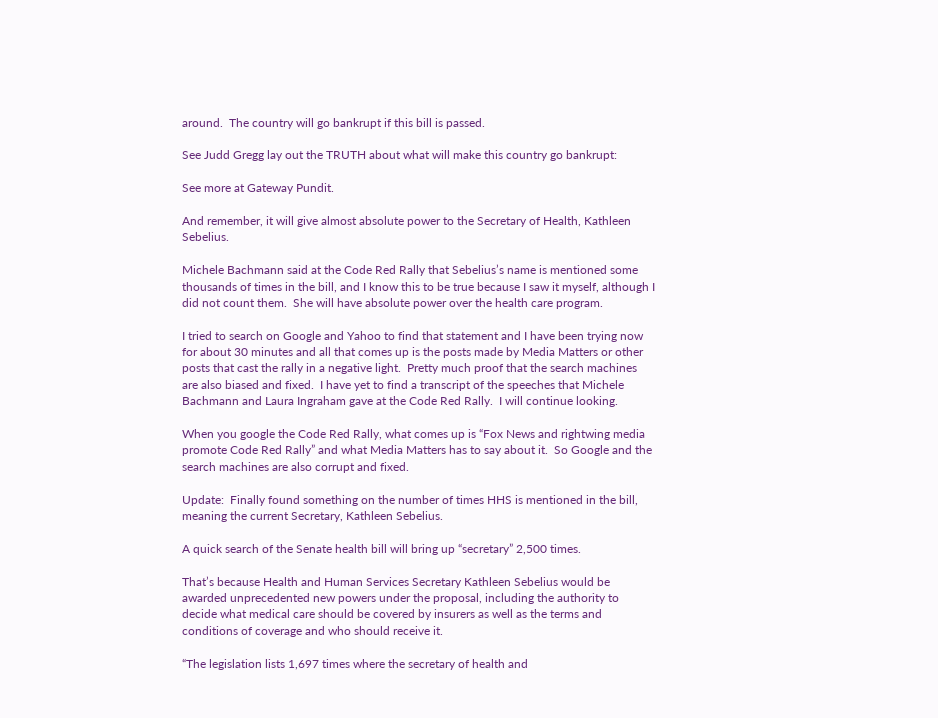around.  The country will go bankrupt if this bill is passed.

See Judd Gregg lay out the TRUTH about what will make this country go bankrupt:

See more at Gateway Pundit.

And remember, it will give almost absolute power to the Secretary of Health, Kathleen Sebelius.

Michele Bachmann said at the Code Red Rally that Sebelius’s name is mentioned some thousands of times in the bill, and I know this to be true because I saw it myself, although I did not count them.  She will have absolute power over the health care program.

I tried to search on Google and Yahoo to find that statement and I have been trying now for about 30 minutes and all that comes up is the posts made by Media Matters or other posts that cast the rally in a negative light.  Pretty much proof that the search machines are also biased and fixed.  I have yet to find a transcript of the speeches that Michele Bachmann and Laura Ingraham gave at the Code Red Rally.  I will continue looking.

When you google the Code Red Rally, what comes up is “Fox News and rightwing media promote Code Red Rally” and what Media Matters has to say about it.  So Google and the search machines are also corrupt and fixed.

Update:  Finally found something on the number of times HHS is mentioned in the bill, meaning the current Secretary, Kathleen Sebelius.

A quick search of the Senate health bill will bring up “secretary” 2,500 times.

That’s because Health and Human Services Secretary Kathleen Sebelius would be awarded unprecedented new powers under the proposal, including the authority to decide what medical care should be covered by insurers as well as the terms and conditions of coverage and who should receive it.

“The legislation lists 1,697 times where the secretary of health and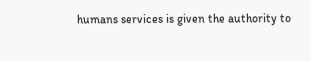humans services is given the authority to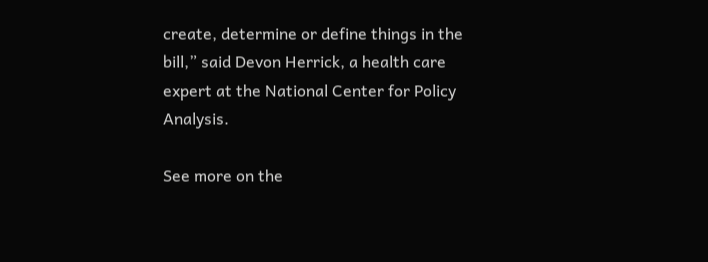create, determine or define things in the bill,” said Devon Herrick, a health care expert at the National Center for Policy Analysis.

See more on the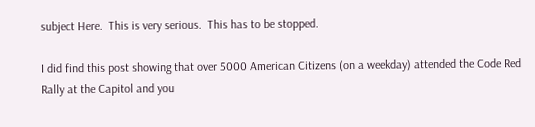subject Here.  This is very serious.  This has to be stopped.

I did find this post showing that over 5000 American Citizens (on a weekday) attended the Code Red Rally at the Capitol and you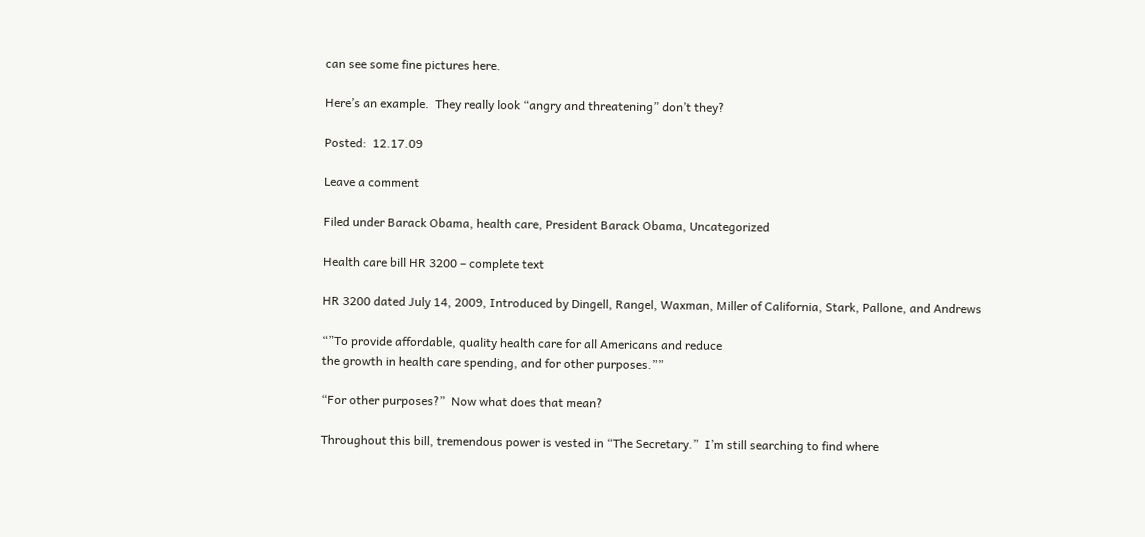can see some fine pictures here.

Here’s an example.  They really look “angry and threatening” don’t they?

Posted:  12.17.09

Leave a comment

Filed under Barack Obama, health care, President Barack Obama, Uncategorized

Health care bill HR 3200 – complete text

HR 3200 dated July 14, 2009, Introduced by Dingell, Rangel, Waxman, Miller of California, Stark, Pallone, and Andrews

“”To provide affordable, quality health care for all Americans and reduce
the growth in health care spending, and for other purposes.””

“For other purposes?”  Now what does that mean?

Throughout this bill, tremendous power is vested in “The Secretary.”  I’m still searching to find where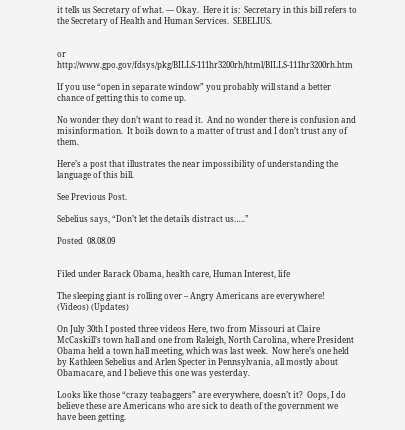it tells us Secretary of what. — Okay.  Here it is:  Secretary in this bill refers to the Secretary of Health and Human Services.  SEBELIUS.


or http://www.gpo.gov/fdsys/pkg/BILLS-111hr3200rh/html/BILLS-111hr3200rh.htm

If you use “open in separate window” you probably will stand a better chance of getting this to come up.

No wonder they don’t want to read it.  And no wonder there is confusion and misinformation.  It boils down to a matter of trust and I don’t trust any of them.

Here’s a post that illustrates the near impossibility of understanding the language of this bill.

See Previous Post.

Sebelius says, “Don’t let the details distract us…..”

Posted  08.08.09


Filed under Barack Obama, health care, Human Interest, life

The sleeping giant is rolling over – Angry Americans are everywhere! (Videos) (Updates)

On July 30th I posted three videos Here, two from Missouri at Claire McCaskill’s town hall and one from Raleigh, North Carolina, where President Obama held a town hall meeting, which was last week.  Now here’s one held by Kathleen Sebelius and Arlen Specter in Pennsylvania, all mostly about Obamacare, and I believe this one was yesterday.

Looks like those “crazy teabaggers” are everywhere, doesn’t it?  Oops, I do believe these are Americans who are sick to death of the government we have been getting.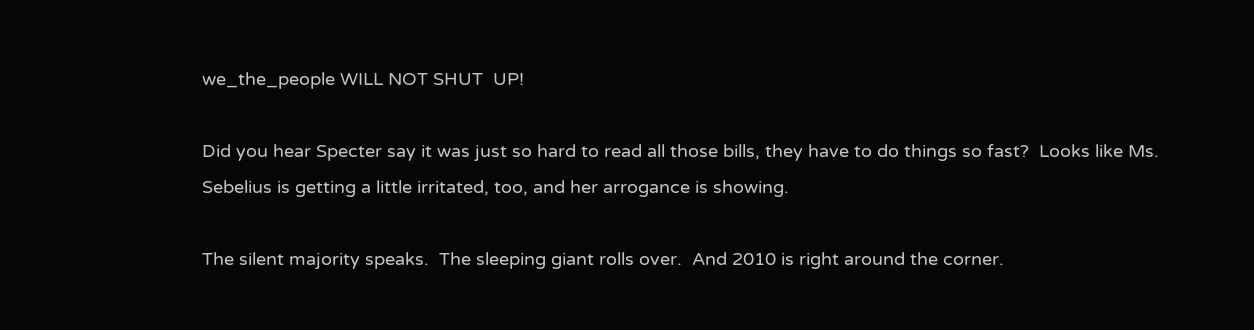we_the_people WILL NOT SHUT  UP!

Did you hear Specter say it was just so hard to read all those bills, they have to do things so fast?  Looks like Ms. Sebelius is getting a little irritated, too, and her arrogance is showing.

The silent majority speaks.  The sleeping giant rolls over.  And 2010 is right around the corner.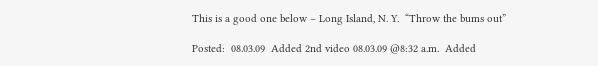This is a good one below – Long Island, N. Y.  “Throw the bums out”

Posted:  08.03.09  Added 2nd video 08.03.09 @8:32 a.m.  Added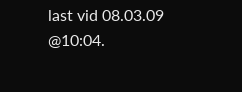last vid 08.03.09 @10:04.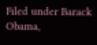Filed under Barack Obama,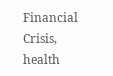Financial Crisis, health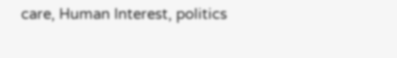care, Human Interest, politics